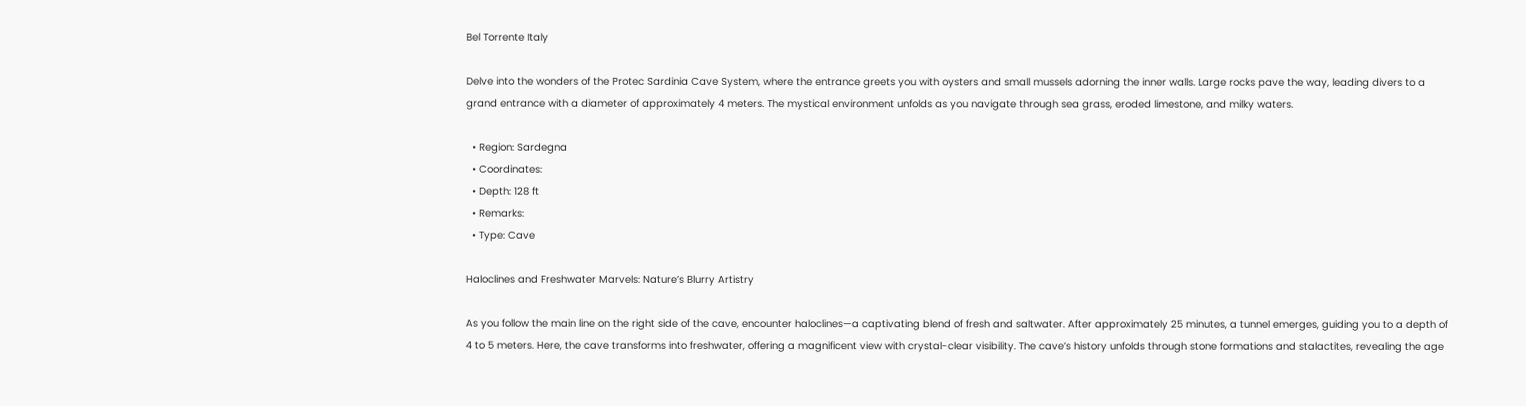Bel Torrente Italy

Delve into the wonders of the Protec Sardinia Cave System, where the entrance greets you with oysters and small mussels adorning the inner walls. Large rocks pave the way, leading divers to a grand entrance with a diameter of approximately 4 meters. The mystical environment unfolds as you navigate through sea grass, eroded limestone, and milky waters.

  • Region: Sardegna
  • Coordinates:
  • Depth: 128 ft
  • Remarks:
  • Type: Cave

Haloclines and Freshwater Marvels: Nature’s Blurry Artistry

As you follow the main line on the right side of the cave, encounter haloclines—a captivating blend of fresh and saltwater. After approximately 25 minutes, a tunnel emerges, guiding you to a depth of 4 to 5 meters. Here, the cave transforms into freshwater, offering a magnificent view with crystal-clear visibility. The cave’s history unfolds through stone formations and stalactites, revealing the age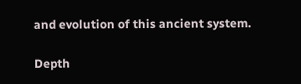and evolution of this ancient system.

Depth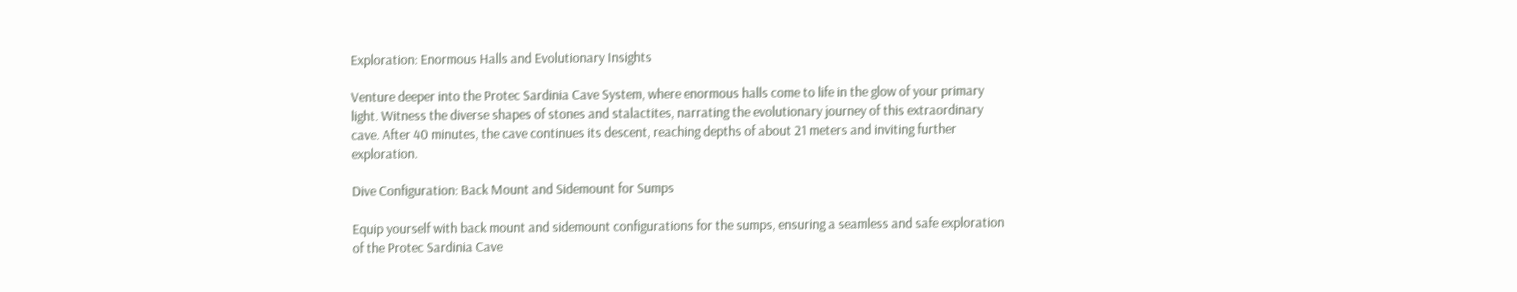Exploration: Enormous Halls and Evolutionary Insights

Venture deeper into the Protec Sardinia Cave System, where enormous halls come to life in the glow of your primary light. Witness the diverse shapes of stones and stalactites, narrating the evolutionary journey of this extraordinary cave. After 40 minutes, the cave continues its descent, reaching depths of about 21 meters and inviting further exploration.

Dive Configuration: Back Mount and Sidemount for Sumps

Equip yourself with back mount and sidemount configurations for the sumps, ensuring a seamless and safe exploration of the Protec Sardinia Cave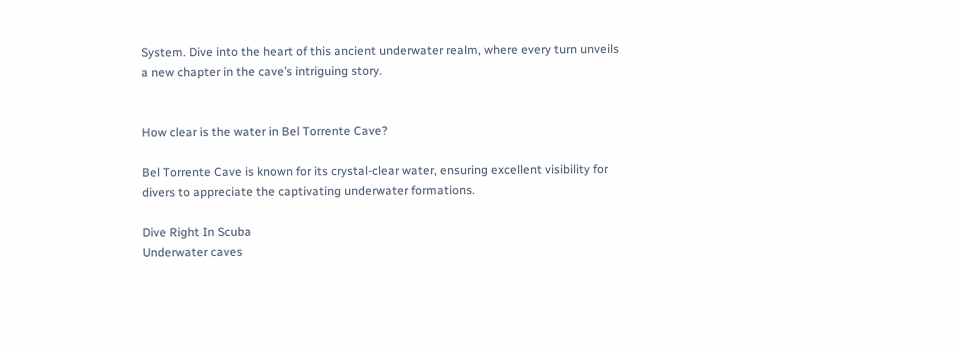System. Dive into the heart of this ancient underwater realm, where every turn unveils a new chapter in the cave’s intriguing story.


How clear is the water in Bel Torrente Cave?

Bel Torrente Cave is known for its crystal-clear water, ensuring excellent visibility for divers to appreciate the captivating underwater formations.

Dive Right In Scuba
Underwater caves